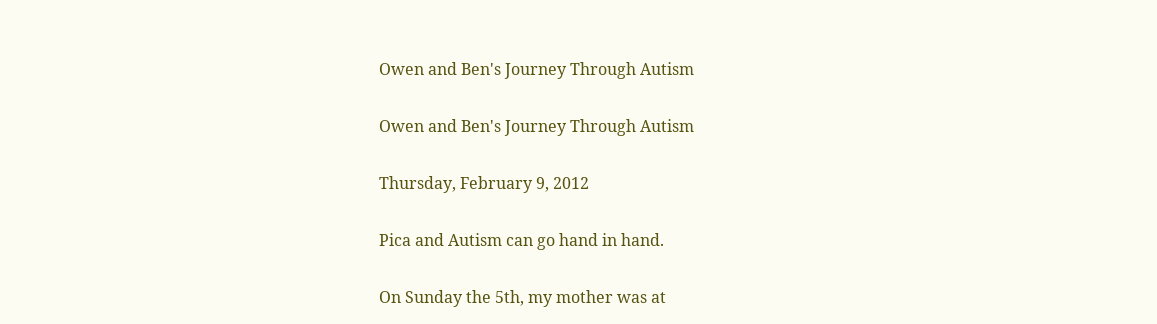Owen and Ben's Journey Through Autism

Owen and Ben's Journey Through Autism

Thursday, February 9, 2012

Pica and Autism can go hand in hand.

On Sunday the 5th, my mother was at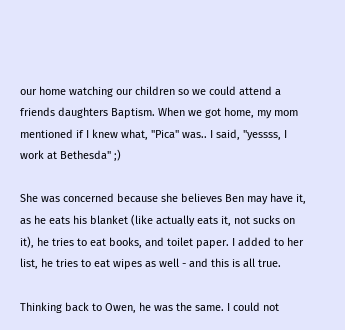our home watching our children so we could attend a friends daughters Baptism. When we got home, my mom mentioned if I knew what, "Pica" was.. I said, "yessss, I work at Bethesda" ;)

She was concerned because she believes Ben may have it, as he eats his blanket (like actually eats it, not sucks on it), he tries to eat books, and toilet paper. I added to her list, he tries to eat wipes as well - and this is all true.

Thinking back to Owen, he was the same. I could not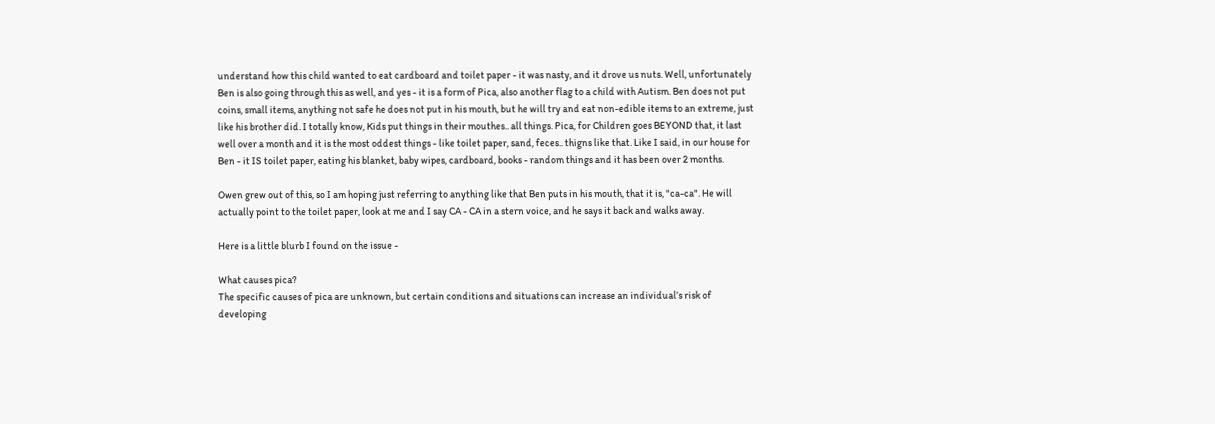understand how this child wanted to eat cardboard and toilet paper - it was nasty, and it drove us nuts. Well, unfortunately Ben is also going through this as well, and yes - it is a form of Pica, also another flag to a child with Autism. Ben does not put coins, small items, anything not safe he does not put in his mouth, but he will try and eat non-edible items to an extreme, just like his brother did. I totally know, Kids put things in their mouthes.. all things. Pica, for Children goes BEYOND that, it last well over a month and it is the most oddest things - like toilet paper, sand, feces.. thigns like that. Like I said, in our house for Ben - it IS toilet paper, eating his blanket, baby wipes, cardboard, books - random things and it has been over 2 months.

Owen grew out of this, so I am hoping just referring to anything like that Ben puts in his mouth, that it is, "ca-ca". He will actually point to the toilet paper, look at me and I say CA - CA in a stern voice, and he says it back and walks away.

Here is a little blurb I found on the issue -

What causes pica?
The specific causes of pica are unknown, but certain conditions and situations can increase an individual’s risk of developing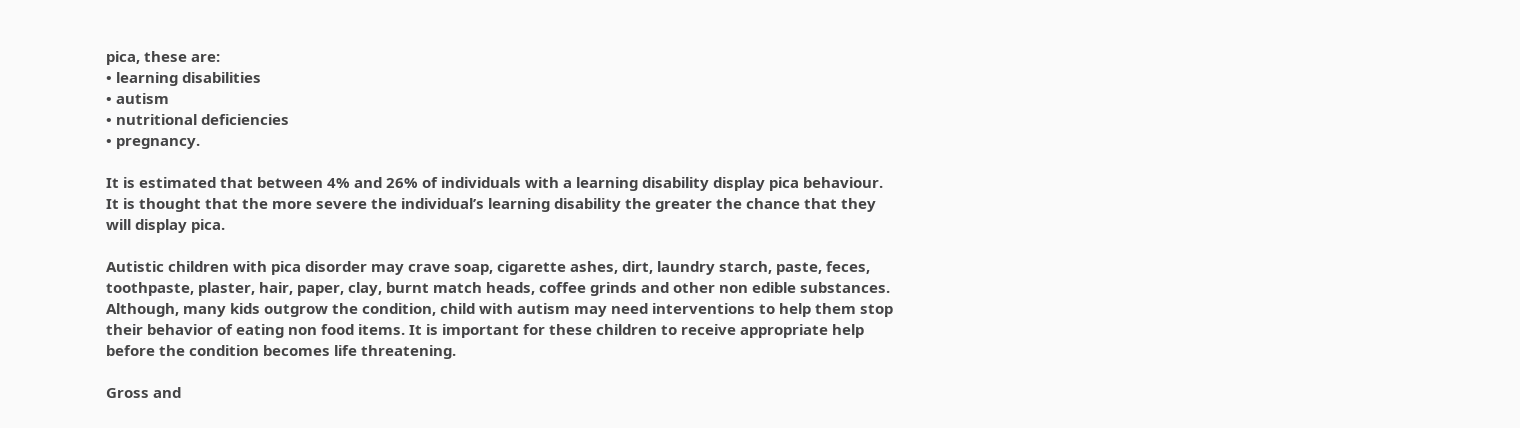pica, these are:
• learning disabilities
• autism
• nutritional deficiencies
• pregnancy.

It is estimated that between 4% and 26% of individuals with a learning disability display pica behaviour. It is thought that the more severe the individual’s learning disability the greater the chance that they will display pica.

Autistic children with pica disorder may crave soap, cigarette ashes, dirt, laundry starch, paste, feces, toothpaste, plaster, hair, paper, clay, burnt match heads, coffee grinds and other non edible substances. Although, many kids outgrow the condition, child with autism may need interventions to help them stop their behavior of eating non food items. It is important for these children to receive appropriate help before the condition becomes life threatening.

Gross and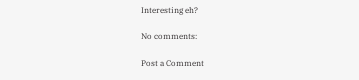Interesting eh?

No comments:

Post a Comment